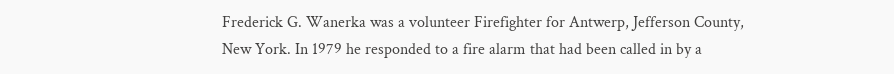Frederick G. Wanerka was a volunteer Firefighter for Antwerp, Jefferson County, New York. In 1979 he responded to a fire alarm that had been called in by a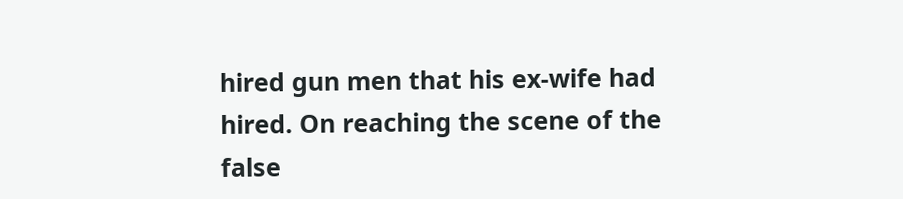hired gun men that his ex-wife had hired. On reaching the scene of the false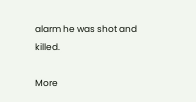alarm he was shot and killed.

More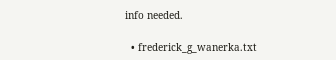info needed.

  • frederick_g_wanerka.txt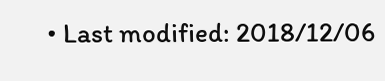• Last modified: 2018/12/06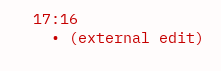17:16
  • (external edit)